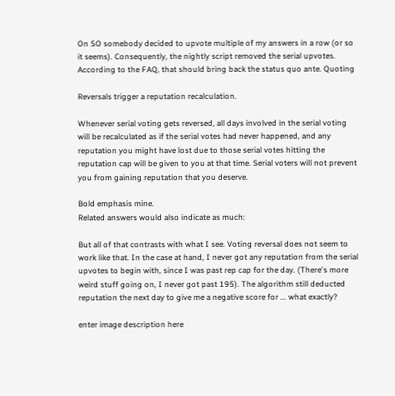On SO somebody decided to upvote multiple of my answers in a row (or so it seems). Consequently, the nightly script removed the serial upvotes.
According to the FAQ, that should bring back the status quo ante. Quoting

Reversals trigger a reputation recalculation.

Whenever serial voting gets reversed, all days involved in the serial voting will be recalculated as if the serial votes had never happened, and any reputation you might have lost due to those serial votes hitting the reputation cap will be given to you at that time. Serial voters will not prevent you from gaining reputation that you deserve.

Bold emphasis mine.
Related answers would also indicate as much:

But all of that contrasts with what I see. Voting reversal does not seem to work like that. In the case at hand, I never got any reputation from the serial upvotes to begin with, since I was past rep cap for the day. (There's more weird stuff going on, I never got past 195). The algorithm still deducted reputation the next day to give me a negative score for ... what exactly?

enter image description here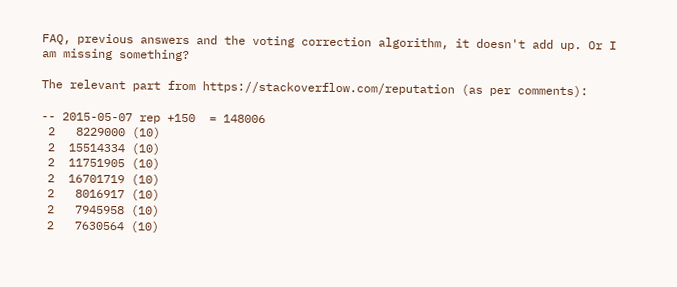FAQ, previous answers and the voting correction algorithm, it doesn't add up. Or I am missing something?

The relevant part from https://stackoverflow.com/reputation (as per comments):

-- 2015-05-07 rep +150  = 148006
 2   8229000 (10)
 2  15514334 (10)
 2  11751905 (10)
 2  16701719 (10)
 2   8016917 (10)
 2   7945958 (10)
 2   7630564 (10)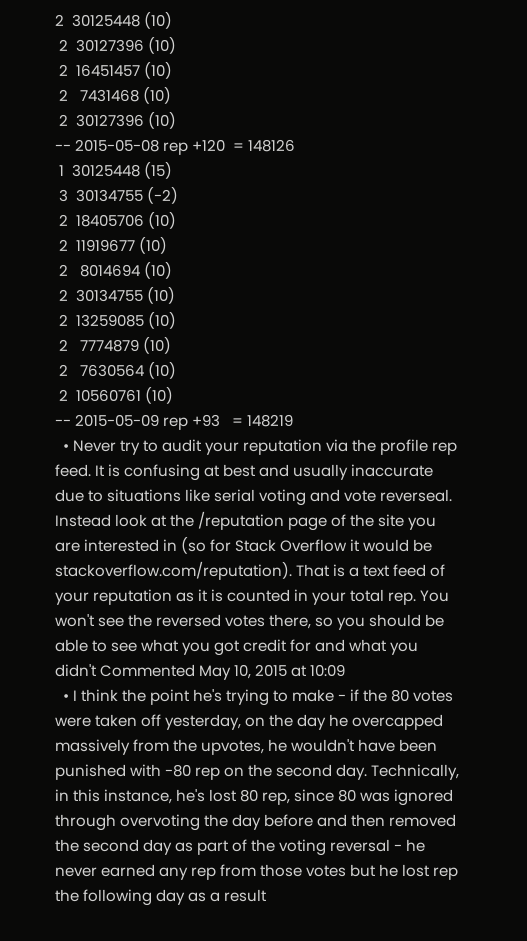2  30125448 (10)
 2  30127396 (10)
 2  16451457 (10)
 2   7431468 (10)
 2  30127396 (10)
-- 2015-05-08 rep +120  = 148126
 1  30125448 (15)
 3  30134755 (-2)
 2  18405706 (10)
 2  11919677 (10)
 2   8014694 (10)
 2  30134755 (10)
 2  13259085 (10)
 2   7774879 (10)
 2   7630564 (10)
 2  10560761 (10)
-- 2015-05-09 rep +93   = 148219
  • Never try to audit your reputation via the profile rep feed. It is confusing at best and usually inaccurate due to situations like serial voting and vote reverseal. Instead look at the /reputation page of the site you are interested in (so for Stack Overflow it would be stackoverflow.com/reputation). That is a text feed of your reputation as it is counted in your total rep. You won't see the reversed votes there, so you should be able to see what you got credit for and what you didn't Commented May 10, 2015 at 10:09
  • I think the point he's trying to make - if the 80 votes were taken off yesterday, on the day he overcapped massively from the upvotes, he wouldn't have been punished with -80 rep on the second day. Technically, in this instance, he's lost 80 rep, since 80 was ignored through overvoting the day before and then removed the second day as part of the voting reversal - he never earned any rep from those votes but he lost rep the following day as a result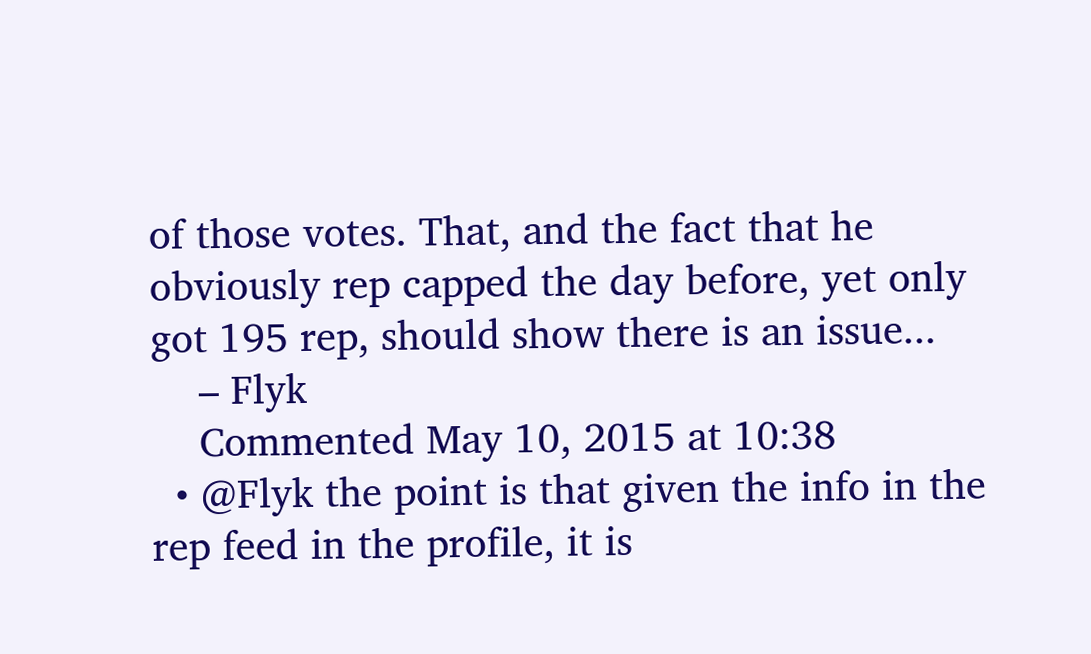of those votes. That, and the fact that he obviously rep capped the day before, yet only got 195 rep, should show there is an issue...
    – Flyk
    Commented May 10, 2015 at 10:38
  • @Flyk the point is that given the info in the rep feed in the profile, it is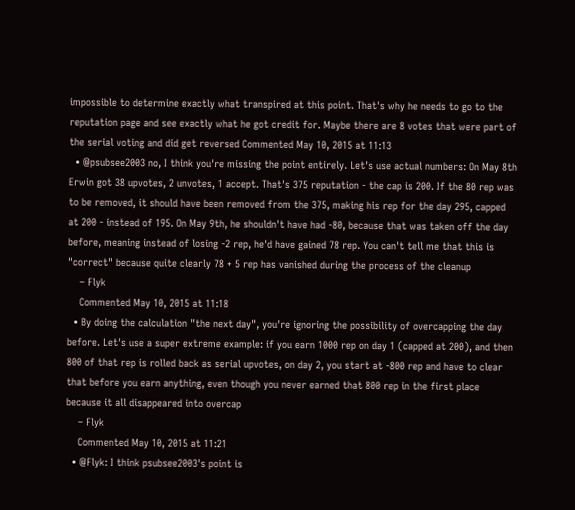impossible to determine exactly what transpired at this point. That's why he needs to go to the reputation page and see exactly what he got credit for. Maybe there are 8 votes that were part of the serial voting and did get reversed Commented May 10, 2015 at 11:13
  • @psubsee2003 no, I think you're missing the point entirely. Let's use actual numbers: On May 8th Erwin got 38 upvotes, 2 unvotes, 1 accept. That's 375 reputation - the cap is 200. If the 80 rep was to be removed, it should have been removed from the 375, making his rep for the day 295, capped at 200 - instead of 195. On May 9th, he shouldn't have had -80, because that was taken off the day before, meaning instead of losing -2 rep, he'd have gained 78 rep. You can't tell me that this is "correct" because quite clearly 78 + 5 rep has vanished during the process of the cleanup
    – Flyk
    Commented May 10, 2015 at 11:18
  • By doing the calculation "the next day", you're ignoring the possibility of overcapping the day before. Let's use a super extreme example: if you earn 1000 rep on day 1 (capped at 200), and then 800 of that rep is rolled back as serial upvotes, on day 2, you start at -800 rep and have to clear that before you earn anything, even though you never earned that 800 rep in the first place because it all disappeared into overcap
    – Flyk
    Commented May 10, 2015 at 11:21
  • @Flyk: I think psubsee2003's point is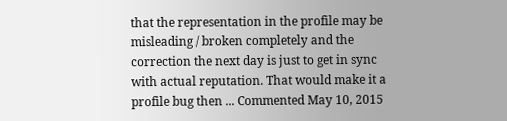that the representation in the profile may be misleading / broken completely and the correction the next day is just to get in sync with actual reputation. That would make it a profile bug then ... Commented May 10, 2015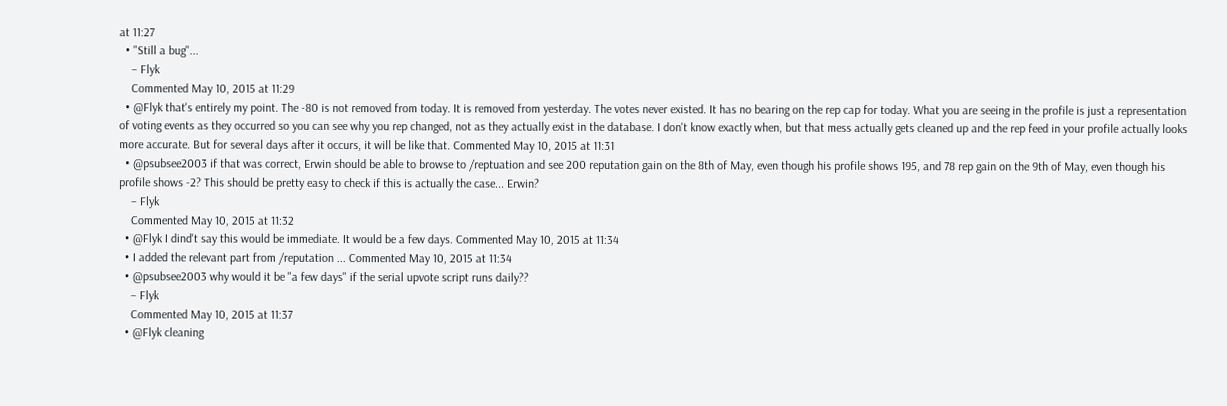at 11:27
  • "Still a bug"...
    – Flyk
    Commented May 10, 2015 at 11:29
  • @Flyk that's entirely my point. The -80 is not removed from today. It is removed from yesterday. The votes never existed. It has no bearing on the rep cap for today. What you are seeing in the profile is just a representation of voting events as they occurred so you can see why you rep changed, not as they actually exist in the database. I don't know exactly when, but that mess actually gets cleaned up and the rep feed in your profile actually looks more accurate. But for several days after it occurs, it will be like that. Commented May 10, 2015 at 11:31
  • @psubsee2003 if that was correct, Erwin should be able to browse to /reptuation and see 200 reputation gain on the 8th of May, even though his profile shows 195, and 78 rep gain on the 9th of May, even though his profile shows -2? This should be pretty easy to check if this is actually the case... Erwin?
    – Flyk
    Commented May 10, 2015 at 11:32
  • @Flyk I dind't say this would be immediate. It would be a few days. Commented May 10, 2015 at 11:34
  • I added the relevant part from /reputation ... Commented May 10, 2015 at 11:34
  • @psubsee2003 why would it be "a few days" if the serial upvote script runs daily??
    – Flyk
    Commented May 10, 2015 at 11:37
  • @Flyk cleaning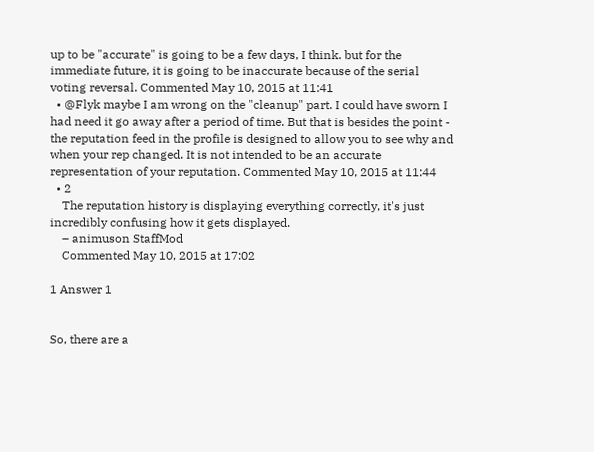up to be "accurate" is going to be a few days, I think. but for the immediate future, it is going to be inaccurate because of the serial voting reversal. Commented May 10, 2015 at 11:41
  • @Flyk maybe I am wrong on the "cleanup" part. I could have sworn I had need it go away after a period of time. But that is besides the point - the reputation feed in the profile is designed to allow you to see why and when your rep changed. It is not intended to be an accurate representation of your reputation. Commented May 10, 2015 at 11:44
  • 2
    The reputation history is displaying everything correctly, it's just incredibly confusing how it gets displayed.
    – animuson StaffMod
    Commented May 10, 2015 at 17:02

1 Answer 1


So, there are a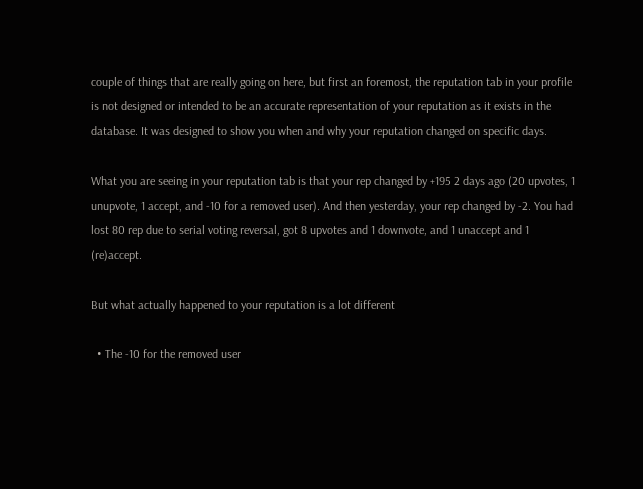couple of things that are really going on here, but first an foremost, the reputation tab in your profile is not designed or intended to be an accurate representation of your reputation as it exists in the database. It was designed to show you when and why your reputation changed on specific days.

What you are seeing in your reputation tab is that your rep changed by +195 2 days ago (20 upvotes, 1 unupvote, 1 accept, and -10 for a removed user). And then yesterday, your rep changed by -2. You had lost 80 rep due to serial voting reversal, got 8 upvotes and 1 downvote, and 1 unaccept and 1 (re)accept.

But what actually happened to your reputation is a lot different

  • The -10 for the removed user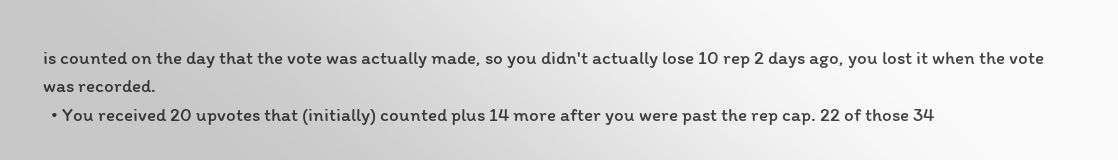is counted on the day that the vote was actually made, so you didn't actually lose 10 rep 2 days ago, you lost it when the vote was recorded.
  • You received 20 upvotes that (initially) counted plus 14 more after you were past the rep cap. 22 of those 34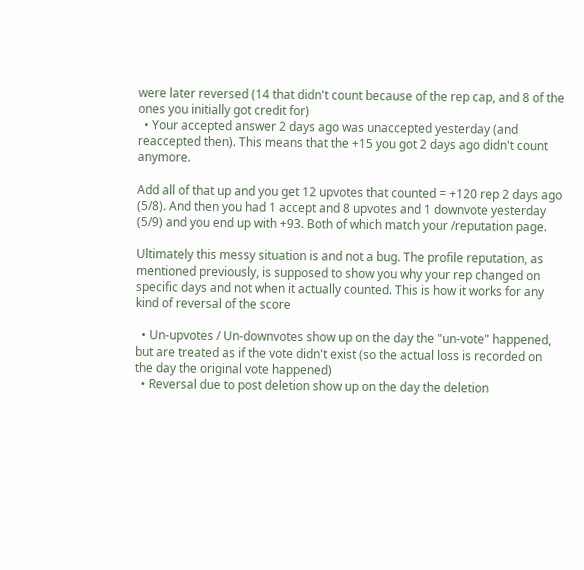were later reversed (14 that didn't count because of the rep cap, and 8 of the ones you initially got credit for)
  • Your accepted answer 2 days ago was unaccepted yesterday (and reaccepted then). This means that the +15 you got 2 days ago didn't count anymore.

Add all of that up and you get 12 upvotes that counted = +120 rep 2 days ago (5/8). And then you had 1 accept and 8 upvotes and 1 downvote yesterday (5/9) and you end up with +93. Both of which match your /reputation page.

Ultimately this messy situation is and not a bug. The profile reputation, as mentioned previously, is supposed to show you why your rep changed on specific days and not when it actually counted. This is how it works for any kind of reversal of the score

  • Un-upvotes / Un-downvotes show up on the day the "un-vote" happened, but are treated as if the vote didn't exist (so the actual loss is recorded on the day the original vote happened)
  • Reversal due to post deletion show up on the day the deletion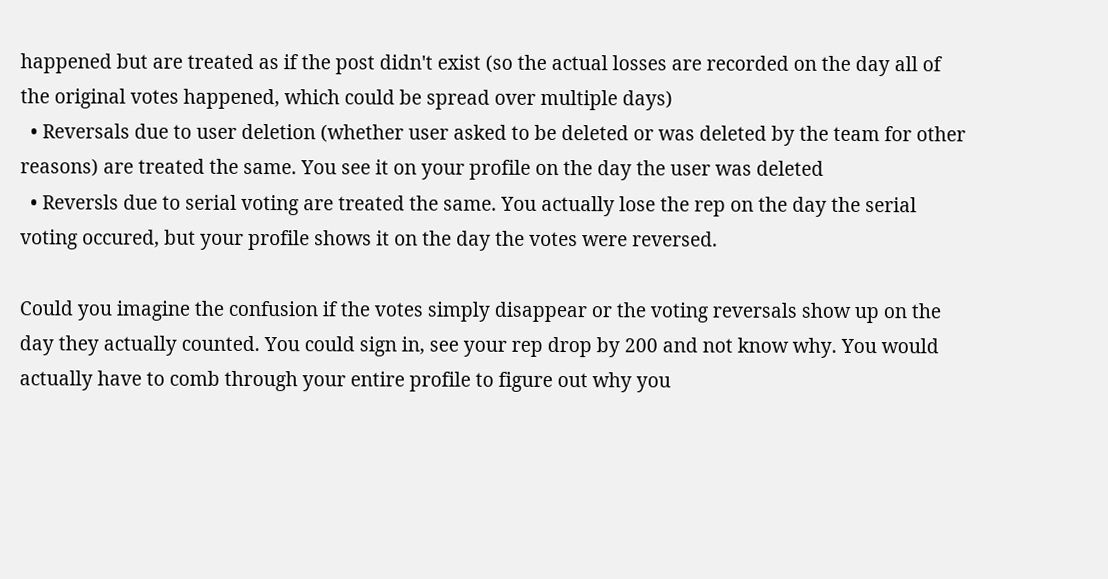happened but are treated as if the post didn't exist (so the actual losses are recorded on the day all of the original votes happened, which could be spread over multiple days)
  • Reversals due to user deletion (whether user asked to be deleted or was deleted by the team for other reasons) are treated the same. You see it on your profile on the day the user was deleted
  • Reversls due to serial voting are treated the same. You actually lose the rep on the day the serial voting occured, but your profile shows it on the day the votes were reversed.

Could you imagine the confusion if the votes simply disappear or the voting reversals show up on the day they actually counted. You could sign in, see your rep drop by 200 and not know why. You would actually have to comb through your entire profile to figure out why you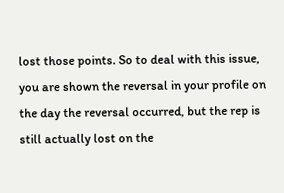lost those points. So to deal with this issue, you are shown the reversal in your profile on the day the reversal occurred, but the rep is still actually lost on the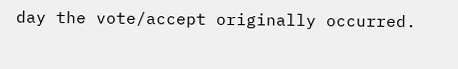day the vote/accept originally occurred.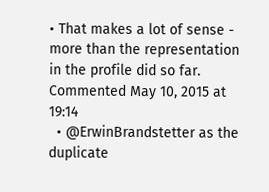• That makes a lot of sense - more than the representation in the profile did so far. Commented May 10, 2015 at 19:14
  • @ErwinBrandstetter as the duplicate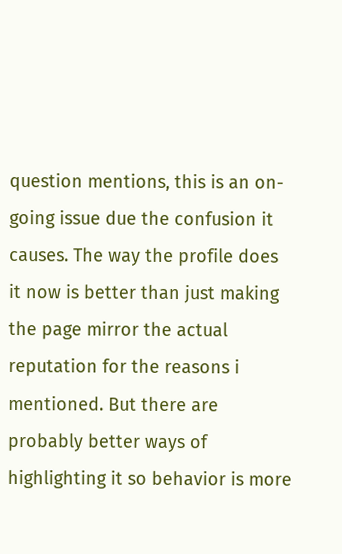question mentions, this is an on-going issue due the confusion it causes. The way the profile does it now is better than just making the page mirror the actual reputation for the reasons i mentioned. But there are probably better ways of highlighting it so behavior is more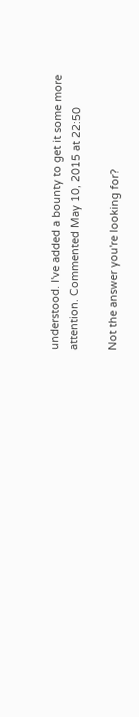understood. I've added a bounty to get it some more attention. Commented May 10, 2015 at 22:50

Not the answer you're looking for?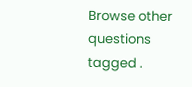Browse other questions tagged .